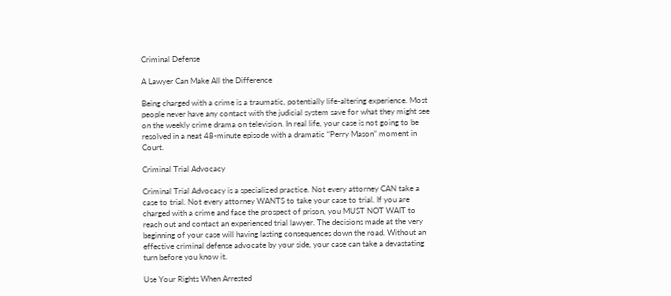Criminal Defense

A Lawyer Can Make All the Difference

Being charged with a crime is a traumatic, potentially life-altering experience. Most people never have any contact with the judicial system save for what they might see on the weekly crime drama on television. In real life, your case is not going to be resolved in a neat 48-minute episode with a dramatic “Perry Mason” moment in Court.

Criminal Trial Advocacy

Criminal Trial Advocacy is a specialized practice. Not every attorney CAN take a case to trial. Not every attorney WANTS to take your case to trial. If you are charged with a crime and face the prospect of prison, you MUST NOT WAIT to reach out and contact an experienced trial lawyer. The decisions made at the very beginning of your case will having lasting consequences down the road. Without an effective criminal defense advocate by your side, your case can take a devastating turn before you know it.

Use Your Rights When Arrested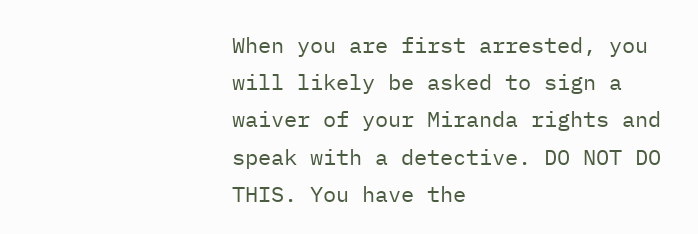When you are first arrested, you will likely be asked to sign a waiver of your Miranda rights and speak with a detective. DO NOT DO THIS. You have the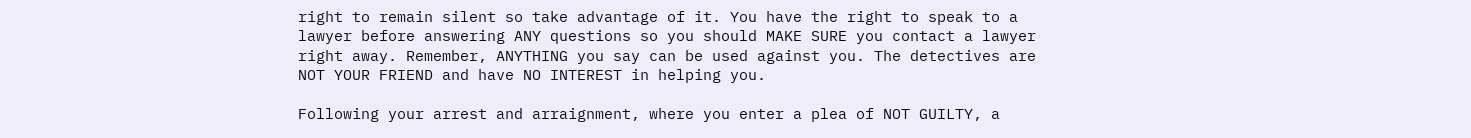right to remain silent so take advantage of it. You have the right to speak to a lawyer before answering ANY questions so you should MAKE SURE you contact a lawyer right away. Remember, ANYTHING you say can be used against you. The detectives are NOT YOUR FRIEND and have NO INTEREST in helping you.

Following your arrest and arraignment, where you enter a plea of NOT GUILTY, a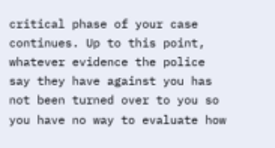critical phase of your case continues. Up to this point, whatever evidence the police say they have against you has not been turned over to you so you have no way to evaluate how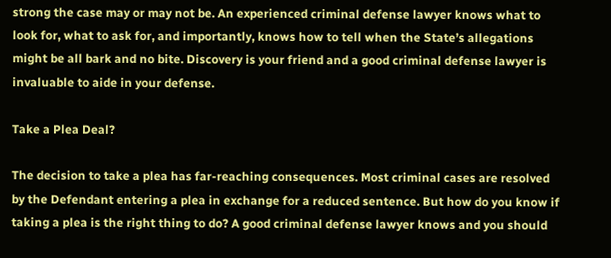strong the case may or may not be. An experienced criminal defense lawyer knows what to look for, what to ask for, and importantly, knows how to tell when the State’s allegations might be all bark and no bite. Discovery is your friend and a good criminal defense lawyer is invaluable to aide in your defense.

Take a Plea Deal?

The decision to take a plea has far-reaching consequences. Most criminal cases are resolved by the Defendant entering a plea in exchange for a reduced sentence. But how do you know if taking a plea is the right thing to do? A good criminal defense lawyer knows and you should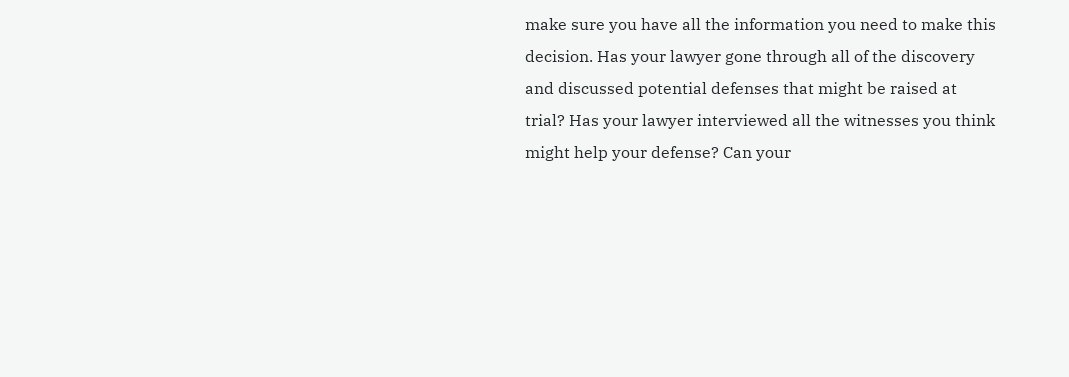make sure you have all the information you need to make this decision. Has your lawyer gone through all of the discovery and discussed potential defenses that might be raised at trial? Has your lawyer interviewed all the witnesses you think might help your defense? Can your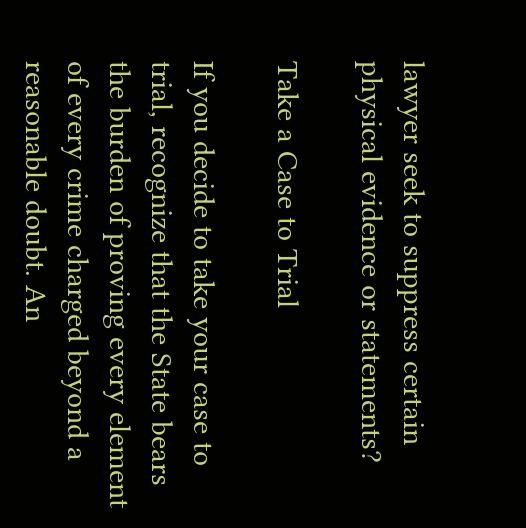lawyer seek to suppress certain physical evidence or statements?

Take a Case to Trial

If you decide to take your case to trial, recognize that the State bears the burden of proving every element of every crime charged beyond a reasonable doubt. An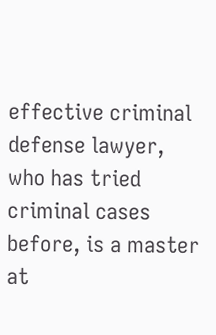effective criminal defense lawyer, who has tried criminal cases before, is a master at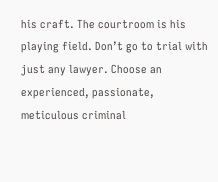his craft. The courtroom is his playing field. Don’t go to trial with just any lawyer. Choose an experienced, passionate, meticulous criminal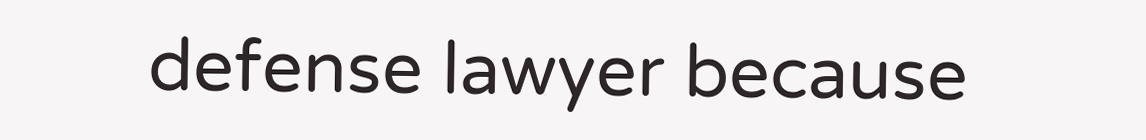defense lawyer because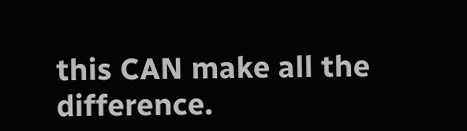this CAN make all the difference.